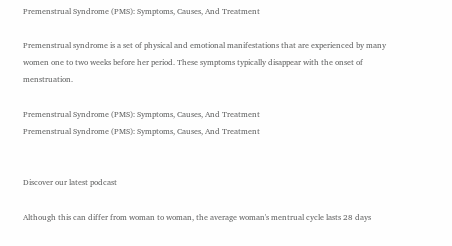Premenstrual Syndrome (PMS): Symptoms, Causes, And Treatment

Premenstrual syndrome is a set of physical and emotional manifestations that are experienced by many women one to two weeks before her period. These symptoms typically disappear with the onset of menstruation.

Premenstrual Syndrome (PMS): Symptoms, Causes, And Treatment
Premenstrual Syndrome (PMS): Symptoms, Causes, And Treatment


Discover our latest podcast

Although this can differ from woman to woman, the average woman's mentrual cycle lasts 28 days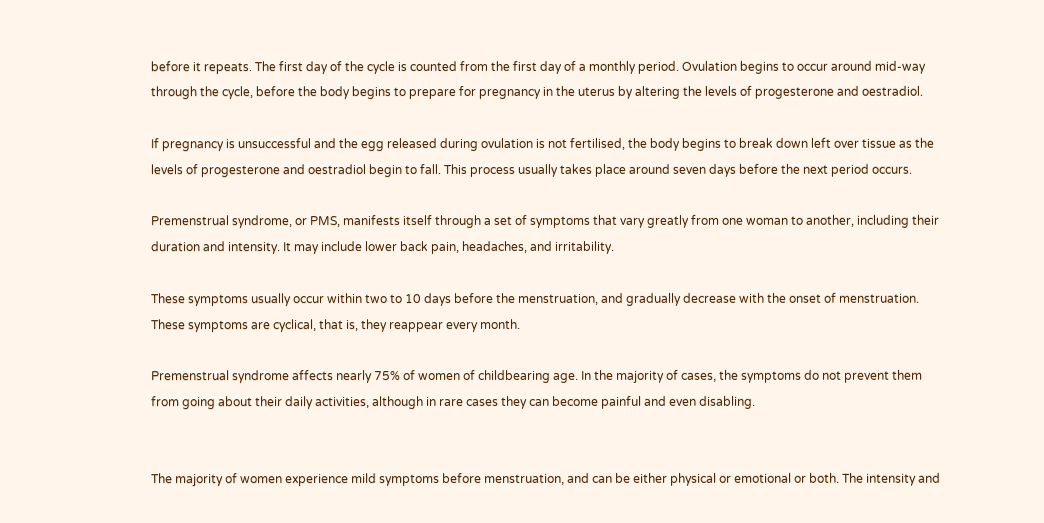before it repeats. The first day of the cycle is counted from the first day of a monthly period. Ovulation begins to occur around mid-way through the cycle, before the body begins to prepare for pregnancy in the uterus by altering the levels of progesterone and oestradiol.

If pregnancy is unsuccessful and the egg released during ovulation is not fertilised, the body begins to break down left over tissue as the levels of progesterone and oestradiol begin to fall. This process usually takes place around seven days before the next period occurs.

Premenstrual syndrome, or PMS, manifests itself through a set of symptoms that vary greatly from one woman to another, including their duration and intensity. It may include lower back pain, headaches, and irritability.

These symptoms usually occur within two to 10 days before the menstruation, and gradually decrease with the onset of menstruation. These symptoms are cyclical, that is, they reappear every month.

Premenstrual syndrome affects nearly 75% of women of childbearing age. In the majority of cases, the symptoms do not prevent them from going about their daily activities, although in rare cases they can become painful and even disabling.


The majority of women experience mild symptoms before menstruation, and can be either physical or emotional or both. The intensity and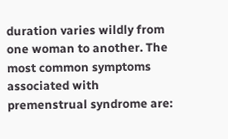duration varies wildly from one woman to another. The most common symptoms associated with premenstrual syndrome are: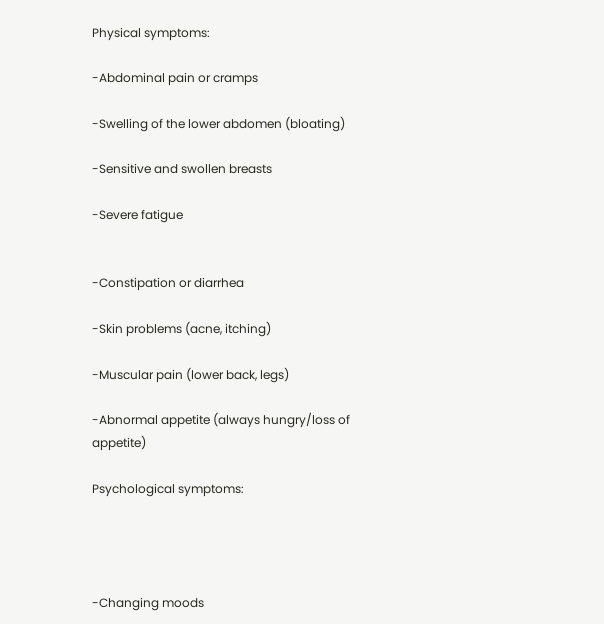Physical symptoms:

-Abdominal pain or cramps

-Swelling of the lower abdomen (bloating)

-Sensitive and swollen breasts

-Severe fatigue


-Constipation or diarrhea

-Skin problems (acne, itching)

-Muscular pain (lower back, legs)

-Abnormal appetite (always hungry/loss of appetite)

Psychological symptoms:




-Changing moods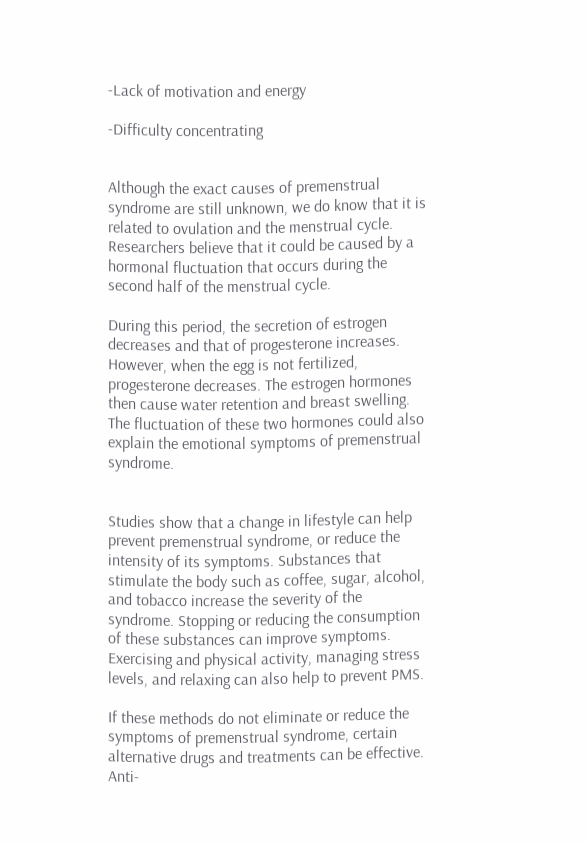-Lack of motivation and energy

-Difficulty concentrating


Although the exact causes of premenstrual syndrome are still unknown, we do know that it is related to ovulation and the menstrual cycle. Researchers believe that it could be caused by a hormonal fluctuation that occurs during the second half of the menstrual cycle.

During this period, the secretion of estrogen decreases and that of progesterone increases. However, when the egg is not fertilized, progesterone decreases. The estrogen hormones then cause water retention and breast swelling. The fluctuation of these two hormones could also explain the emotional symptoms of premenstrual syndrome.


Studies show that a change in lifestyle can help prevent premenstrual syndrome, or reduce the intensity of its symptoms. Substances that stimulate the body such as coffee, sugar, alcohol, and tobacco increase the severity of the syndrome. Stopping or reducing the consumption of these substances can improve symptoms. Exercising and physical activity, managing stress levels, and relaxing can also help to prevent PMS.

If these methods do not eliminate or reduce the symptoms of premenstrual syndrome, certain alternative drugs and treatments can be effective. Anti-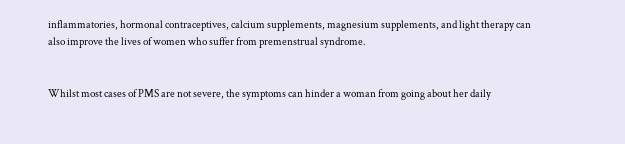inflammatories, hormonal contraceptives, calcium supplements, magnesium supplements, and light therapy can also improve the lives of women who suffer from premenstrual syndrome.


Whilst most cases of PMS are not severe, the symptoms can hinder a woman from going about her daily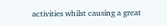activities whilst causing a great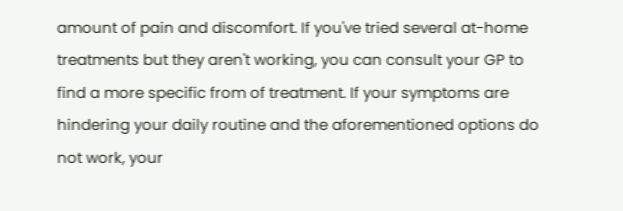amount of pain and discomfort. If you've tried several at-home treatments but they aren't working, you can consult your GP to find a more specific from of treatment. If your symptoms are hindering your daily routine and the aforementioned options do not work, your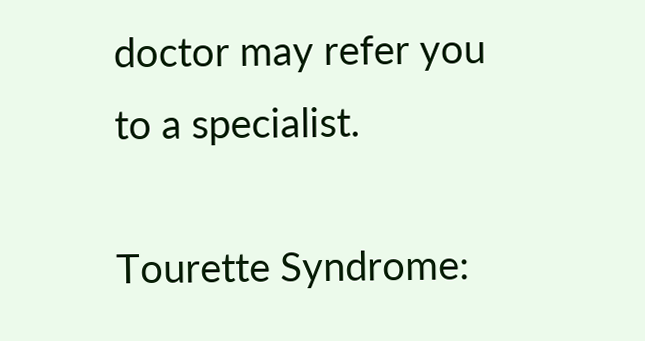doctor may refer you to a specialist.

Tourette Syndrome: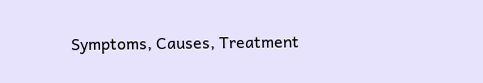Symptoms, Causes, Treatment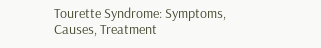Tourette Syndrome: Symptoms, Causes, Treatment